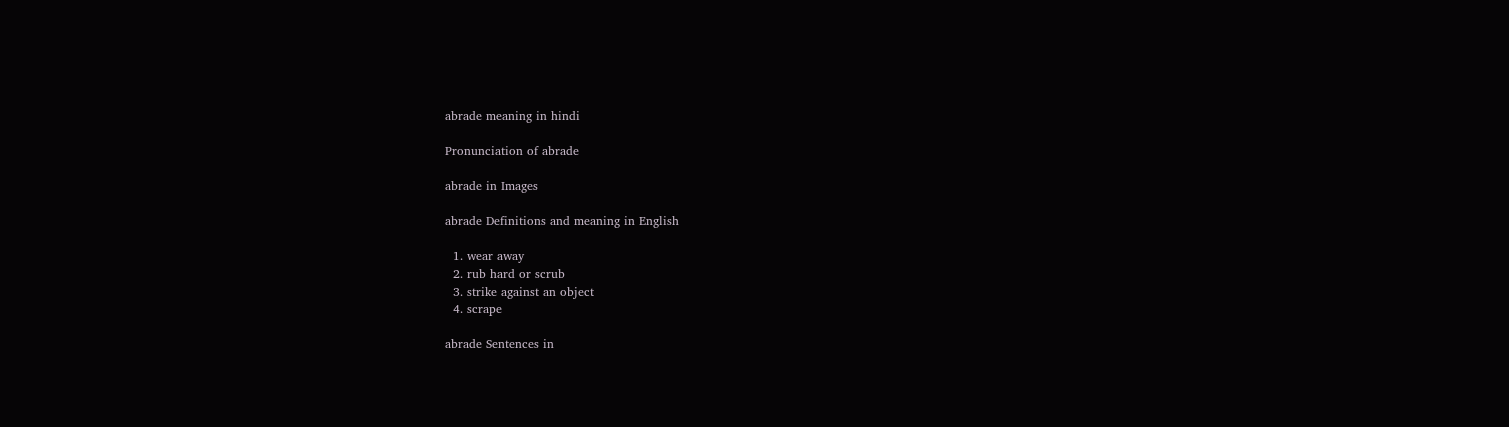abrade meaning in hindi

Pronunciation of abrade

abrade in Images

abrade Definitions and meaning in English

  1. wear away
  2. rub hard or scrub
  3. strike against an object
  4. scrape

abrade Sentences in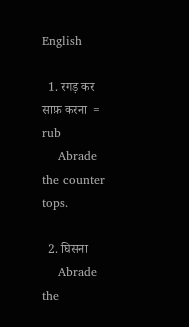English

  1. रगड़ कर साफ़ करना  =  rub
    Abrade the counter tops.

  2. घिसना
    Abrade the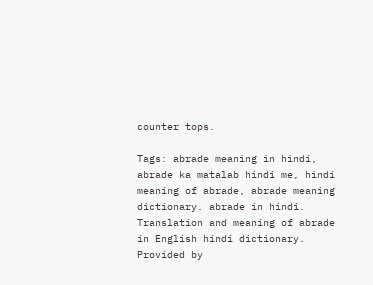counter tops.

Tags: abrade meaning in hindi, abrade ka matalab hindi me, hindi meaning of abrade, abrade meaning dictionary. abrade in hindi. Translation and meaning of abrade in English hindi dictionary. Provided by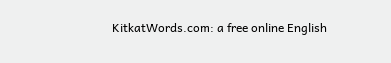KitkatWords.com: a free online English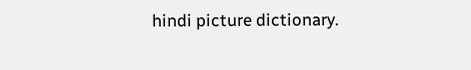hindi picture dictionary.